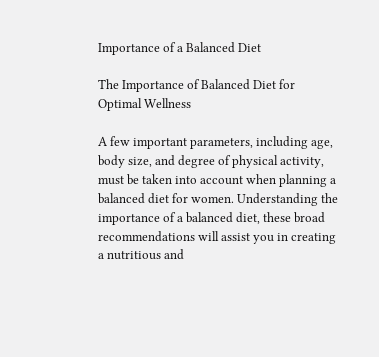Importance of a Balanced Diet

The Importance of Balanced Diet for Optimal Wellness

A few important parameters, including age, body size, and degree of physical activity, must be taken into account when planning a balanced diet for women. Understanding the importance of a balanced diet, these broad recommendations will assist you in creating a nutritious and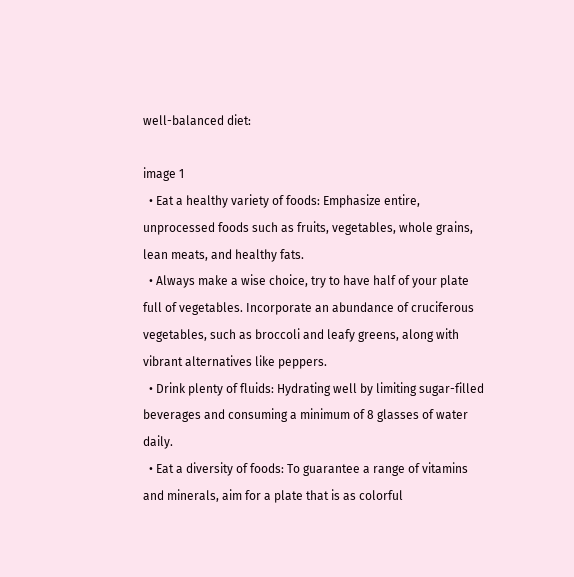well-balanced diet:

image 1
  • Eat a healthy variety of foods: Emphasize entire, unprocessed foods such as fruits, vegetables, whole grains, lean meats, and healthy fats.
  • Always make a wise choice, try to have half of your plate full of vegetables. Incorporate an abundance of cruciferous vegetables, such as broccoli and leafy greens, along with vibrant alternatives like peppers.
  • Drink plenty of fluids: Hydrating well by limiting sugar-filled beverages and consuming a minimum of 8 glasses of water daily.
  • Eat a diversity of foods: To guarantee a range of vitamins and minerals, aim for a plate that is as colorful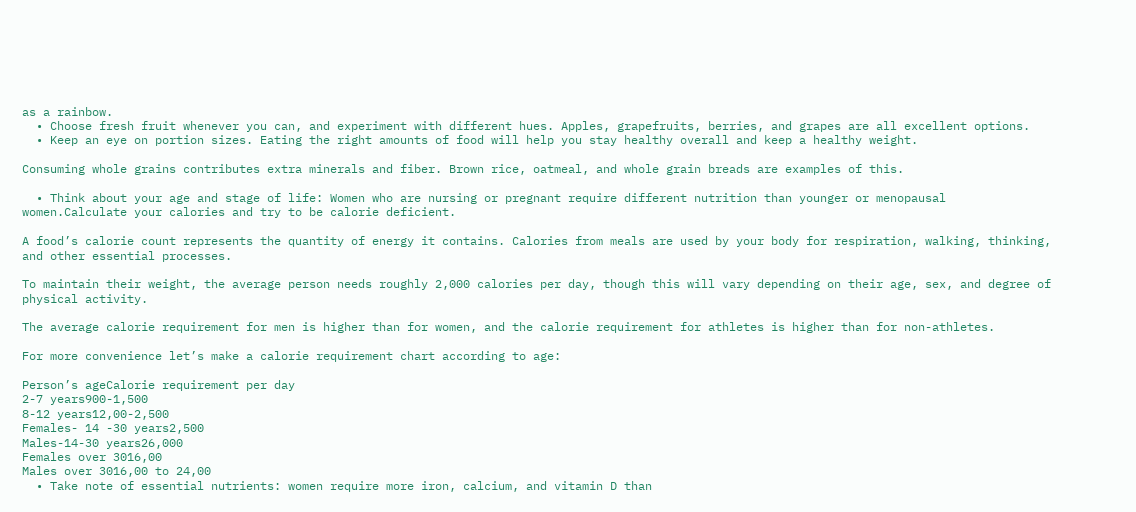as a rainbow.
  • Choose fresh fruit whenever you can, and experiment with different hues. Apples, grapefruits, berries, and grapes are all excellent options.
  • Keep an eye on portion sizes. Eating the right amounts of food will help you stay healthy overall and keep a healthy weight.

Consuming whole grains contributes extra minerals and fiber. Brown rice, oatmeal, and whole grain breads are examples of this.

  • Think about your age and stage of life: Women who are nursing or pregnant require different nutrition than younger or menopausal women.Calculate your calories and try to be calorie deficient.

A food’s calorie count represents the quantity of energy it contains. Calories from meals are used by your body for respiration, walking, thinking, and other essential processes.

To maintain their weight, the average person needs roughly 2,000 calories per day, though this will vary depending on their age, sex, and degree of physical activity.

The average calorie requirement for men is higher than for women, and the calorie requirement for athletes is higher than for non-athletes.

For more convenience let’s make a calorie requirement chart according to age:

Person’s ageCalorie requirement per day
2-7 years900-1,500
8-12 years12,00-2,500
Females- 14 -30 years2,500
Males-14-30 years26,000
Females over 3016,00
Males over 3016,00 to 24,00
  • Take note of essential nutrients: women require more iron, calcium, and vitamin D than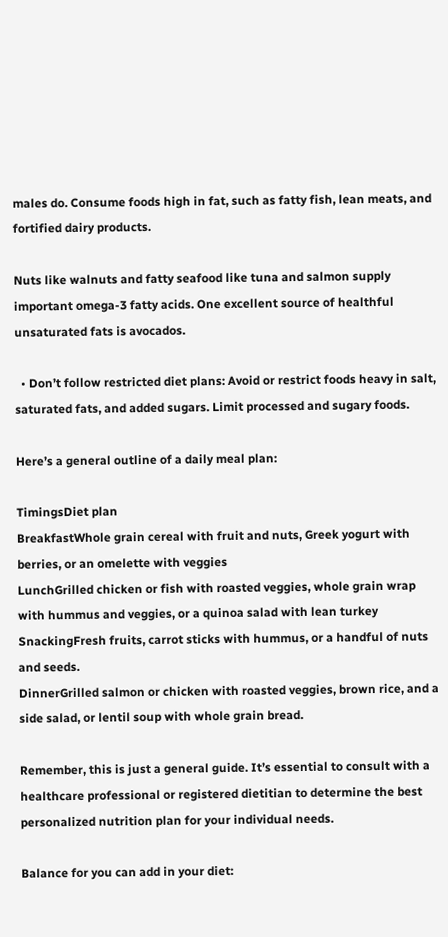males do. Consume foods high in fat, such as fatty fish, lean meats, and fortified dairy products.

Nuts like walnuts and fatty seafood like tuna and salmon supply important omega-3 fatty acids. One excellent source of healthful unsaturated fats is avocados.

  • Don’t follow restricted diet plans: Avoid or restrict foods heavy in salt, saturated fats, and added sugars. Limit processed and sugary foods.

Here’s a general outline of a daily meal plan:

TimingsDiet plan
BreakfastWhole grain cereal with fruit and nuts, Greek yogurt with berries, or an omelette with veggies
LunchGrilled chicken or fish with roasted veggies, whole grain wrap with hummus and veggies, or a quinoa salad with lean turkey
SnackingFresh fruits, carrot sticks with hummus, or a handful of nuts and seeds.
DinnerGrilled salmon or chicken with roasted veggies, brown rice, and a side salad, or lentil soup with whole grain bread.

Remember, this is just a general guide. It’s essential to consult with a healthcare professional or registered dietitian to determine the best personalized nutrition plan for your individual needs.

Balance for you can add in your diet: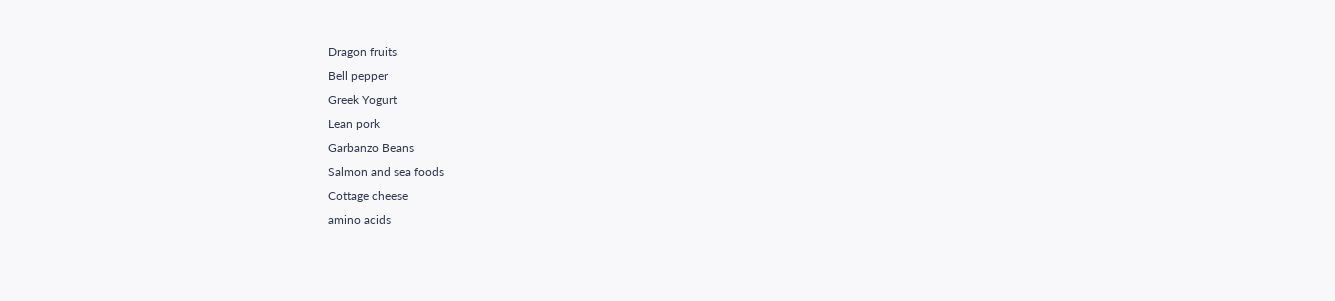Dragon fruits
Bell pepper
Greek Yogurt
Lean pork
Garbanzo Beans
Salmon and sea foods
Cottage cheese
amino acids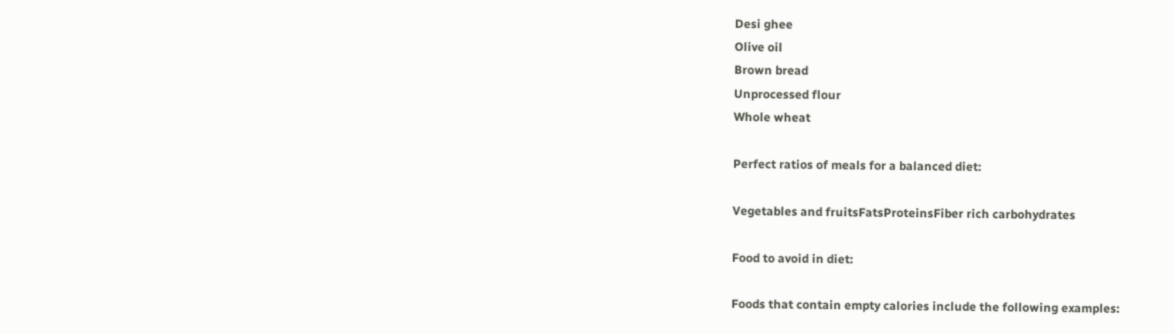Desi ghee
Olive oil
Brown bread
Unprocessed flour
Whole wheat

Perfect ratios of meals for a balanced diet:

Vegetables and fruitsFatsProteinsFiber rich carbohydrates

Food to avoid in diet:

Foods that contain empty calories include the following examples: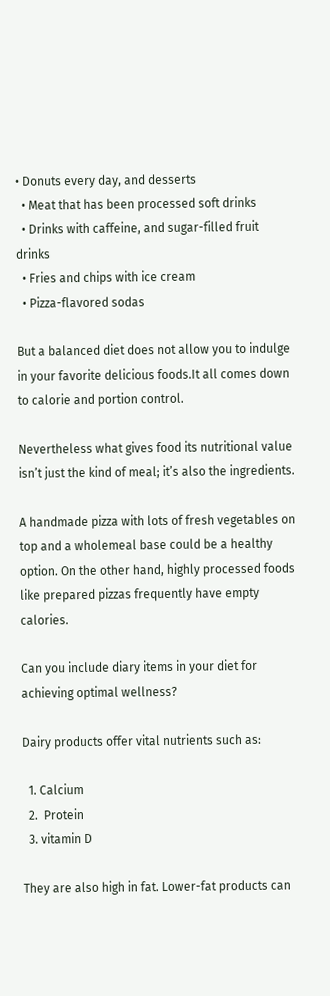• Donuts every day, and desserts
  • Meat that has been processed soft drinks
  • Drinks with caffeine, and sugar-filled fruit drinks
  • Fries and chips with ice cream
  • Pizza-flavored sodas

But a balanced diet does not allow you to indulge in your favorite delicious foods.It all comes down to calorie and portion control.

Nevertheless what gives food its nutritional value isn’t just the kind of meal; it’s also the ingredients.

A handmade pizza with lots of fresh vegetables on top and a wholemeal base could be a healthy option. On the other hand, highly processed foods like prepared pizzas frequently have empty calories.

Can you include diary items in your diet for achieving optimal wellness?

Dairy products offer vital nutrients such as:

  1. Calcium
  2.  Protein
  3. vitamin D

They are also high in fat. Lower-fat products can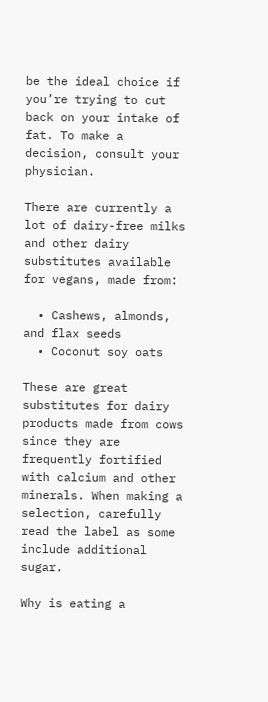be the ideal choice if you’re trying to cut back on your intake of fat. To make a decision, consult your physician.

There are currently a lot of dairy-free milks and other dairy substitutes available for vegans, made from:

  • Cashews, almonds, and flax seeds
  • Coconut soy oats

These are great substitutes for dairy products made from cows since they are frequently fortified with calcium and other minerals. When making a selection, carefully read the label as some include additional sugar.

Why is eating a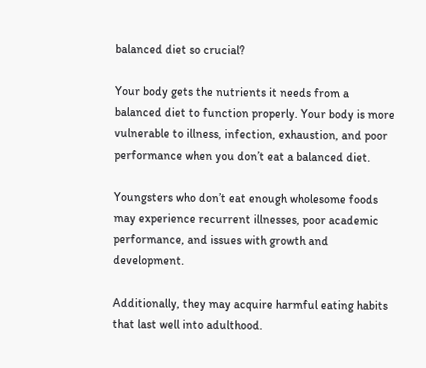balanced diet so crucial?

Your body gets the nutrients it needs from a balanced diet to function properly. Your body is more vulnerable to illness, infection, exhaustion, and poor performance when you don’t eat a balanced diet.

Youngsters who don’t eat enough wholesome foods may experience recurrent illnesses, poor academic performance, and issues with growth and development.

Additionally, they may acquire harmful eating habits that last well into adulthood.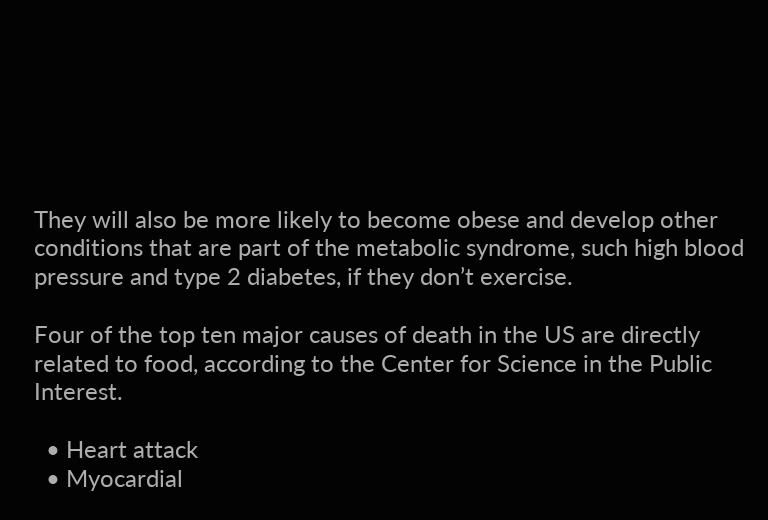They will also be more likely to become obese and develop other conditions that are part of the metabolic syndrome, such high blood pressure and type 2 diabetes, if they don’t exercise.

Four of the top ten major causes of death in the US are directly related to food, according to the Center for Science in the Public Interest.

  • Heart attack
  • Myocardial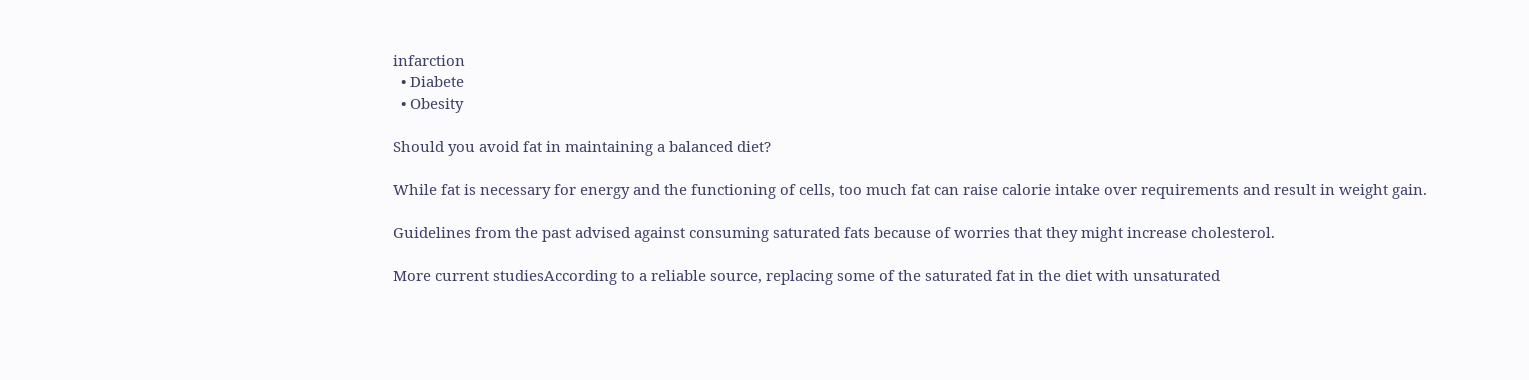infarction
  • Diabete
  • Obesity

Should you avoid fat in maintaining a balanced diet?

While fat is necessary for energy and the functioning of cells, too much fat can raise calorie intake over requirements and result in weight gain.

Guidelines from the past advised against consuming saturated fats because of worries that they might increase cholesterol.

More current studiesAccording to a reliable source, replacing some of the saturated fat in the diet with unsaturated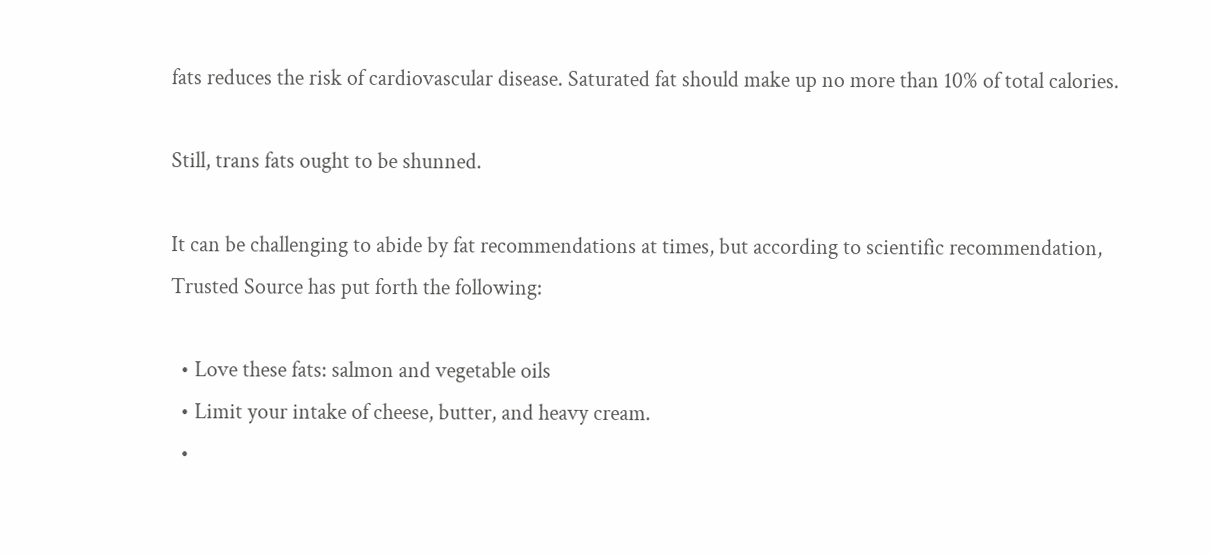fats reduces the risk of cardiovascular disease. Saturated fat should make up no more than 10% of total calories.

Still, trans fats ought to be shunned.

It can be challenging to abide by fat recommendations at times, but according to scientific recommendation, Trusted Source has put forth the following:

  • Love these fats: salmon and vegetable oils
  • Limit your intake of cheese, butter, and heavy cream.
  •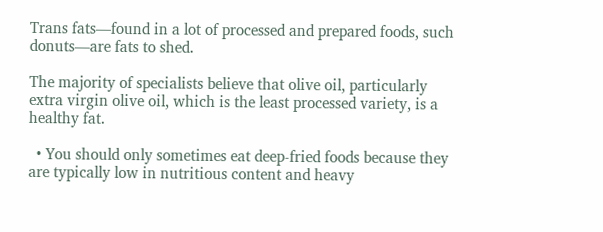Trans fats—found in a lot of processed and prepared foods, such donuts—are fats to shed.

The majority of specialists believe that olive oil, particularly extra virgin olive oil, which is the least processed variety, is a healthy fat.

  • You should only sometimes eat deep-fried foods because they are typically low in nutritious content and heavy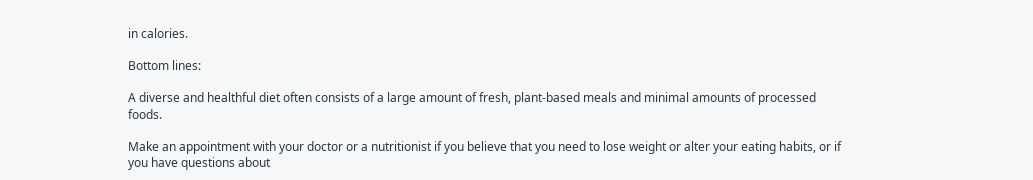in calories.

Bottom lines:

A diverse and healthful diet often consists of a large amount of fresh, plant-based meals and minimal amounts of processed foods.

Make an appointment with your doctor or a nutritionist if you believe that you need to lose weight or alter your eating habits, or if you have questions about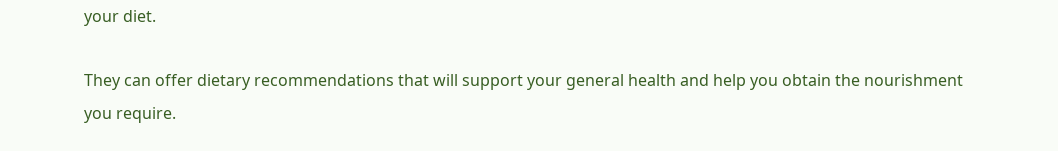your diet.

They can offer dietary recommendations that will support your general health and help you obtain the nourishment you require.